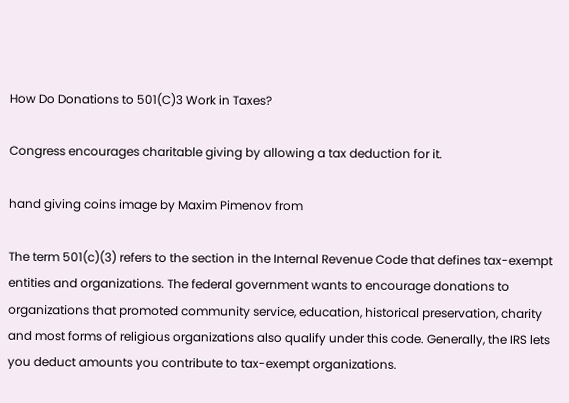How Do Donations to 501(C)3 Work in Taxes?

Congress encourages charitable giving by allowing a tax deduction for it.

hand giving coins image by Maxim Pimenov from

The term 501(c)(3) refers to the section in the Internal Revenue Code that defines tax-exempt entities and organizations. The federal government wants to encourage donations to organizations that promoted community service, education, historical preservation, charity and most forms of religious organizations also qualify under this code. Generally, the IRS lets you deduct amounts you contribute to tax-exempt organizations.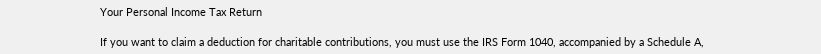Your Personal Income Tax Return

If you want to claim a deduction for charitable contributions, you must use the IRS Form 1040, accompanied by a Schedule A,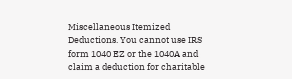Miscellaneous Itemized Deductions. You cannot use IRS form 1040 EZ or the 1040A and claim a deduction for charitable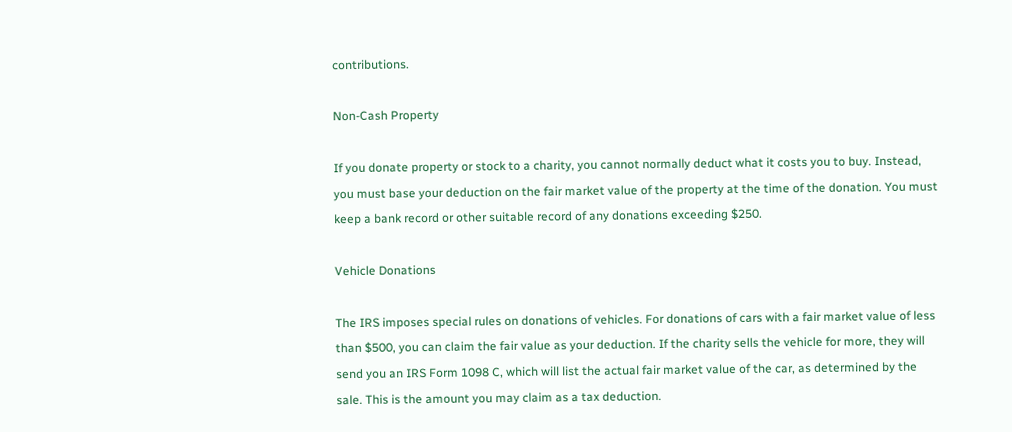contributions.

Non-Cash Property

If you donate property or stock to a charity, you cannot normally deduct what it costs you to buy. Instead, you must base your deduction on the fair market value of the property at the time of the donation. You must keep a bank record or other suitable record of any donations exceeding $250.

Vehicle Donations

The IRS imposes special rules on donations of vehicles. For donations of cars with a fair market value of less than $500, you can claim the fair value as your deduction. If the charity sells the vehicle for more, they will send you an IRS Form 1098 C, which will list the actual fair market value of the car, as determined by the sale. This is the amount you may claim as a tax deduction.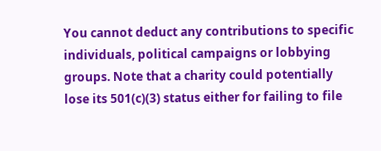You cannot deduct any contributions to specific individuals, political campaigns or lobbying groups. Note that a charity could potentially lose its 501(c)(3) status either for failing to file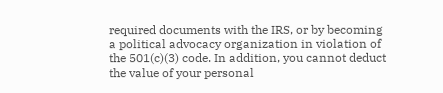required documents with the IRS, or by becoming a political advocacy organization in violation of the 501(c)(3) code. In addition, you cannot deduct the value of your personal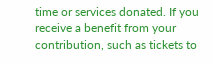time or services donated. If you receive a benefit from your contribution, such as tickets to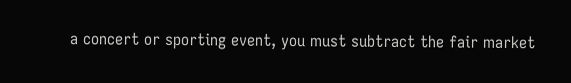a concert or sporting event, you must subtract the fair market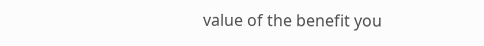value of the benefit you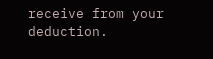receive from your deduction.